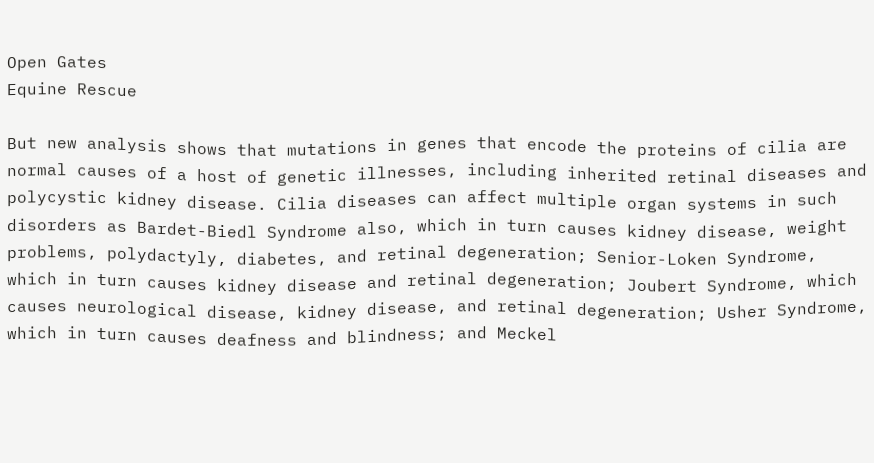Open Gates
Equine Rescue

But new analysis shows that mutations in genes that encode the proteins of cilia are normal causes of a host of genetic illnesses, including inherited retinal diseases and polycystic kidney disease. Cilia diseases can affect multiple organ systems in such disorders as Bardet-Biedl Syndrome also, which in turn causes kidney disease, weight problems, polydactyly, diabetes, and retinal degeneration; Senior-Loken Syndrome, which in turn causes kidney disease and retinal degeneration; Joubert Syndrome, which causes neurological disease, kidney disease, and retinal degeneration; Usher Syndrome, which in turn causes deafness and blindness; and Meckel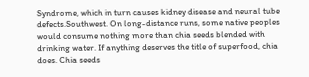Syndrome, which in turn causes kidney disease and neural tube defects.Southwest. On long-distance runs, some native peoples would consume nothing more than chia seeds blended with drinking water. If anything deserves the title of superfood, chia does. Chia seeds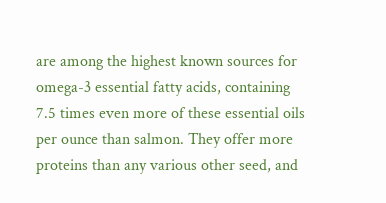are among the highest known sources for omega-3 essential fatty acids, containing 7.5 times even more of these essential oils per ounce than salmon. They offer more proteins than any various other seed, and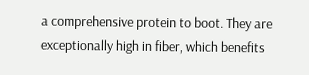a comprehensive protein to boot. They are exceptionally high in fiber, which benefits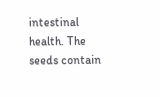intestinal health. The seeds contain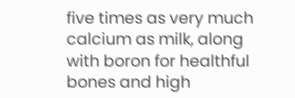five times as very much calcium as milk, along with boron for healthful bones and high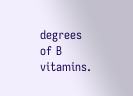degrees of B vitamins.